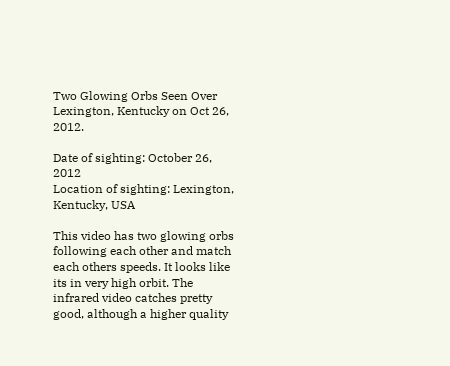Two Glowing Orbs Seen Over Lexington, Kentucky on Oct 26, 2012.

Date of sighting: October 26, 2012
Location of sighting: Lexington, Kentucky, USA

This video has two glowing orbs following each other and match each others speeds. It looks like its in very high orbit. The infrared video catches pretty good, although a higher quality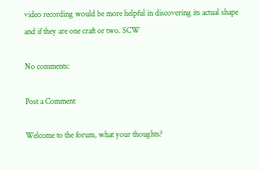video recording would be more helpful in discovering its actual shape and if they are one craft or two. SCW

No comments:

Post a Comment

Welcome to the forum, what your thoughts?